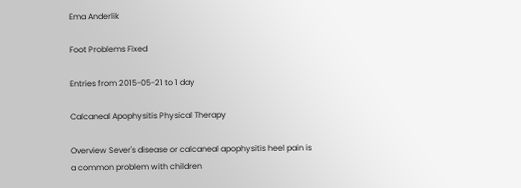Ema Anderlik

Foot Problems Fixed

Entries from 2015-05-21 to 1 day

Calcaneal Apophysitis Physical Therapy

Overview Sever's disease or calcaneal apophysitis heel pain is a common problem with children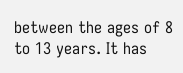between the ages of 8 to 13 years. It has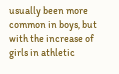usually been more common in boys, but with the increase of girls in athletic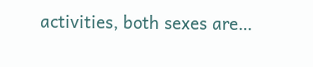activities, both sexes are…